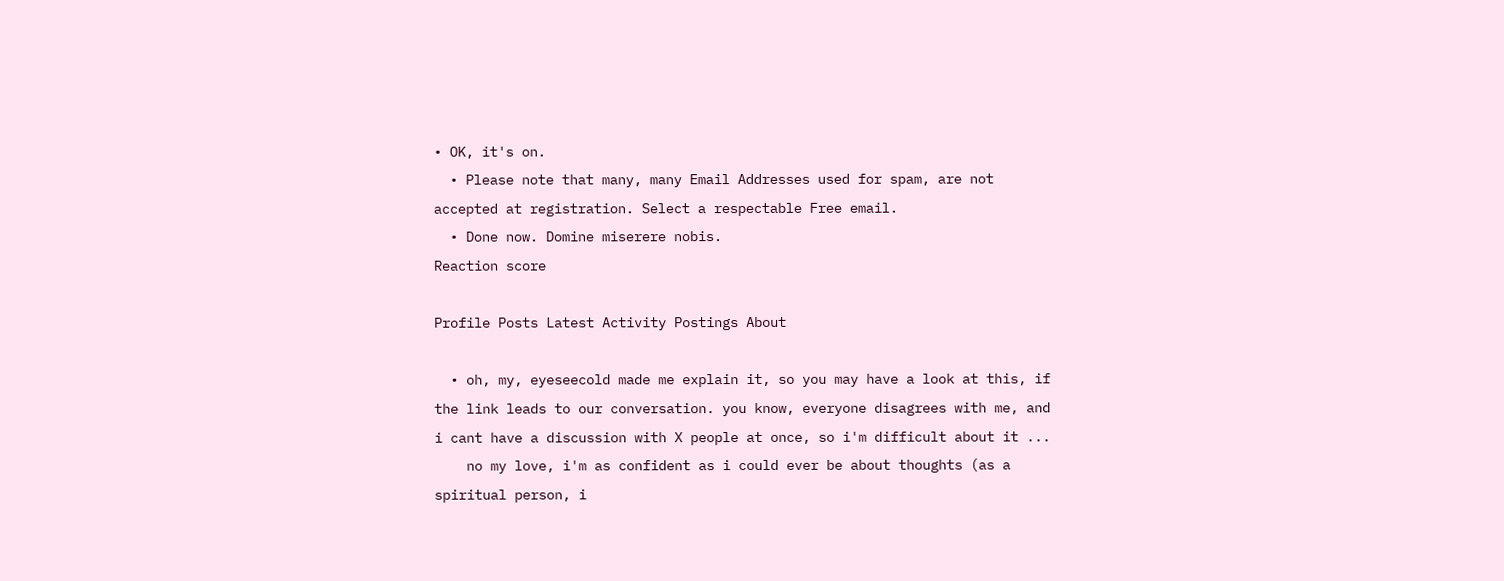• OK, it's on.
  • Please note that many, many Email Addresses used for spam, are not accepted at registration. Select a respectable Free email.
  • Done now. Domine miserere nobis.
Reaction score

Profile Posts Latest Activity Postings About

  • oh, my, eyeseecold made me explain it, so you may have a look at this, if the link leads to our conversation. you know, everyone disagrees with me, and i cant have a discussion with X people at once, so i'm difficult about it ...
    no my love, i'm as confident as i could ever be about thoughts (as a spiritual person, i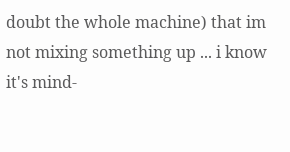doubt the whole machine) that im not mixing something up ... i know it's mind-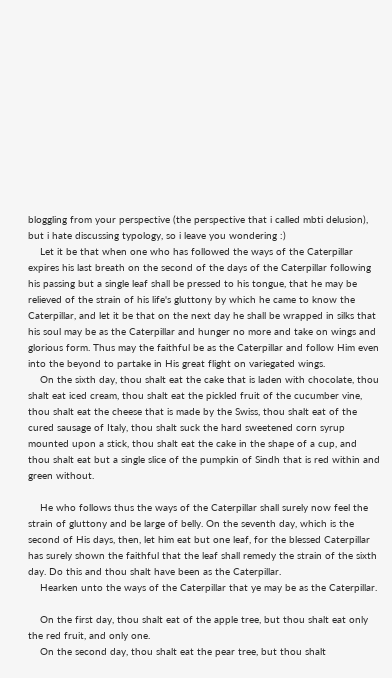bloggling from your perspective (the perspective that i called mbti delusion), but i hate discussing typology, so i leave you wondering :)
    Let it be that when one who has followed the ways of the Caterpillar expires his last breath on the second of the days of the Caterpillar following his passing but a single leaf shall be pressed to his tongue, that he may be relieved of the strain of his life's gluttony by which he came to know the Caterpillar, and let it be that on the next day he shall be wrapped in silks that his soul may be as the Caterpillar and hunger no more and take on wings and glorious form. Thus may the faithful be as the Caterpillar and follow Him even into the beyond to partake in His great flight on variegated wings.
    On the sixth day, thou shalt eat the cake that is laden with chocolate, thou shalt eat iced cream, thou shalt eat the pickled fruit of the cucumber vine, thou shalt eat the cheese that is made by the Swiss, thou shalt eat of the cured sausage of Italy, thou shalt suck the hard sweetened corn syrup mounted upon a stick, thou shalt eat the cake in the shape of a cup, and thou shalt eat but a single slice of the pumpkin of Sindh that is red within and green without.

    He who follows thus the ways of the Caterpillar shall surely now feel the strain of gluttony and be large of belly. On the seventh day, which is the second of His days, then, let him eat but one leaf, for the blessed Caterpillar has surely shown the faithful that the leaf shall remedy the strain of the sixth day. Do this and thou shalt have been as the Caterpillar.
    Hearken unto the ways of the Caterpillar that ye may be as the Caterpillar.

    On the first day, thou shalt eat of the apple tree, but thou shalt eat only the red fruit, and only one.
    On the second day, thou shalt eat the pear tree, but thou shalt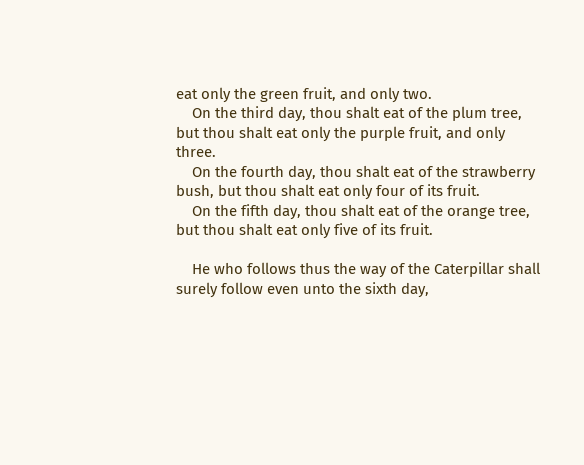eat only the green fruit, and only two.
    On the third day, thou shalt eat of the plum tree, but thou shalt eat only the purple fruit, and only three.
    On the fourth day, thou shalt eat of the strawberry bush, but thou shalt eat only four of its fruit.
    On the fifth day, thou shalt eat of the orange tree, but thou shalt eat only five of its fruit.

    He who follows thus the way of the Caterpillar shall surely follow even unto the sixth day,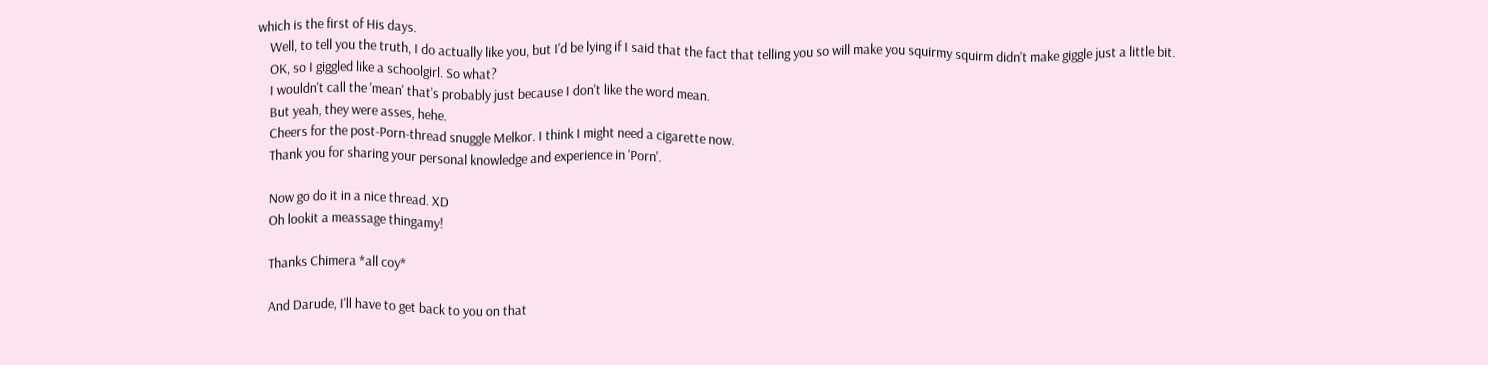which is the first of His days.
    Well, to tell you the truth, I do actually like you, but I'd be lying if I said that the fact that telling you so will make you squirmy squirm didn't make giggle just a little bit.
    OK, so I giggled like a schoolgirl. So what?
    I wouldn't call the 'mean' that's probably just because I don't like the word mean.
    But yeah, they were asses, hehe.
    Cheers for the post-Porn-thread snuggle Melkor. I think I might need a cigarette now.
    Thank you for sharing your personal knowledge and experience in 'Porn'.

    Now go do it in a nice thread. XD
    Oh lookit a meassage thingamy!

    Thanks Chimera *all coy*

    And Darude, I'll have to get back to you on that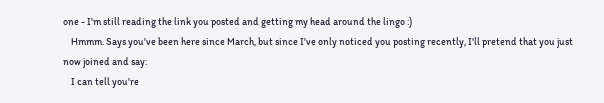one - I'm still reading the link you posted and getting my head around the lingo :)
    Hmmm. Says you've been here since March, but since I've only noticed you posting recently, I'll pretend that you just now joined and say:
    I can tell you're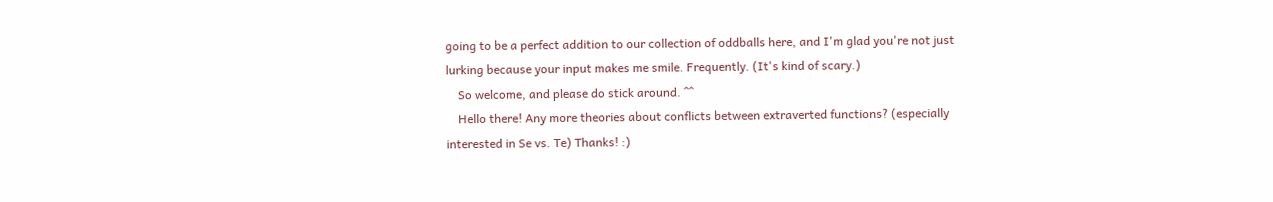going to be a perfect addition to our collection of oddballs here, and I'm glad you're not just lurking because your input makes me smile. Frequently. (It's kind of scary.)
    So welcome, and please do stick around. ^^
    Hello there! Any more theories about conflicts between extraverted functions? (especially interested in Se vs. Te) Thanks! :)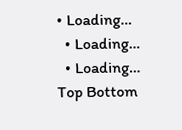• Loading…
  • Loading…
  • Loading…
Top Bottom